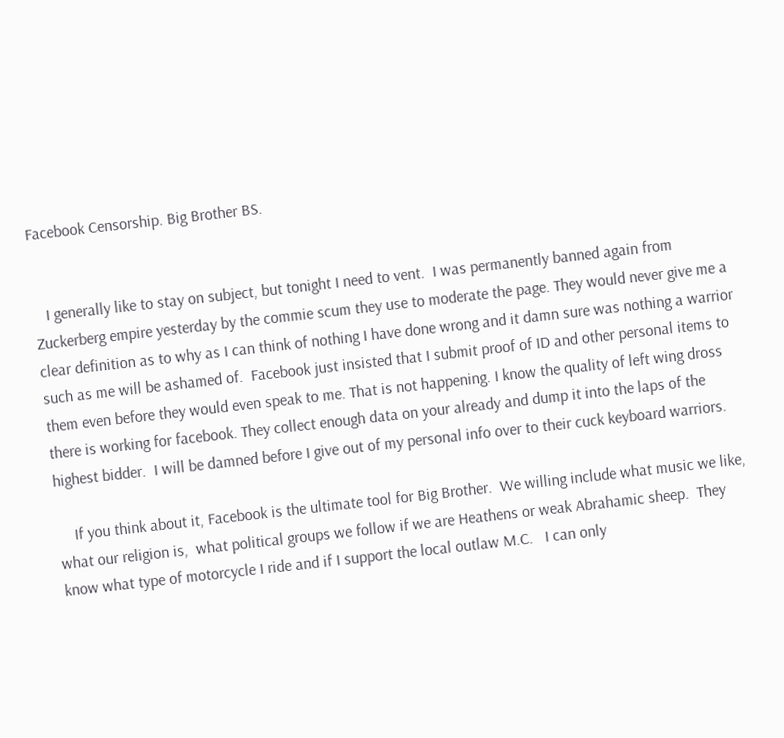Facebook Censorship. Big Brother BS.


   I generally like to stay on subject, but tonight I need to vent.  I was permanently banned again from Zuckerberg empire yesterday by the commie scum they use to moderate the page. They would never give me a clear definition as to why as I can think of nothing I have done wrong and it damn sure was nothing a warrior such as me will be ashamed of.  Facebook just insisted that I submit proof of ID and other personal items to them even before they would even speak to me. That is not happening. I know the quality of left wing dross there is working for facebook. They collect enough data on your already and dump it into the laps of the highest bidder.  I will be damned before I give out of my personal info over to their cuck keyboard warriors.

    If you think about it, Facebook is the ultimate tool for Big Brother.  We willing include what music we like, what our religion is,  what political groups we follow if we are Heathens or weak Abrahamic sheep.  They know what type of motorcycle I ride and if I support the local outlaw M.C.   I can only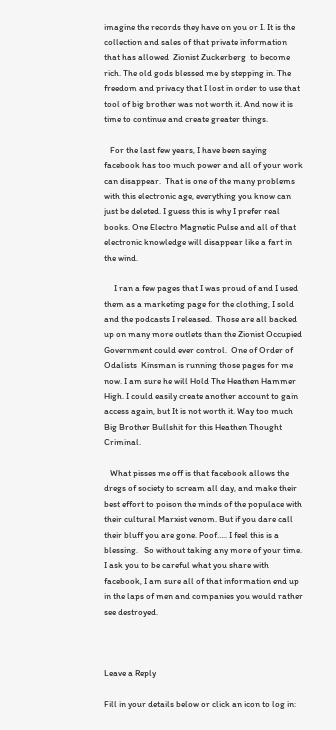imagine the records they have on you or I. It is the collection and sales of that private information that has allowed  Zionist Zuckerberg  to become rich. The old gods blessed me by stepping in. The freedom and privacy that I lost in order to use that tool of big brother was not worth it. And now it is time to continue and create greater things.

   For the last few years, I have been saying facebook has too much power and all of your work can disappear.  That is one of the many problems with this electronic age, everything you know can just be deleted. I guess this is why I prefer real books. One Electro Magnetic Pulse and all of that electronic knowledge will disappear like a fart in the wind.

     I ran a few pages that I was proud of and I used them as a marketing page for the clothing, I sold and the podcasts I released.  Those are all backed up on many more outlets than the Zionist Occupied Government could ever control.  One of Order of Odalists  Kinsman is running those pages for me now. I am sure he will Hold The Heathen Hammer High. I could easily create another account to gain access again, but It is not worth it. Way too much Big Brother Bullshit for this Heathen Thought Criminal.

   What pisses me off is that facebook allows the dregs of society to scream all day, and make their best effort to poison the minds of the populace with their cultural Marxist venom. But if you dare call their bluff you are gone. Poof….. I feel this is a blessing.   So without taking any more of your time. I ask you to be careful what you share with facebook, I am sure all of that information end up in the laps of men and companies you would rather see destroyed.



Leave a Reply

Fill in your details below or click an icon to log in: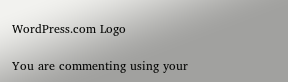WordPress.com Logo

You are commenting using your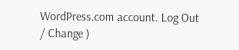WordPress.com account. Log Out / Change )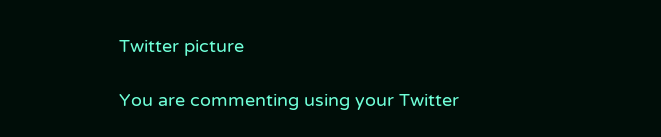Twitter picture

You are commenting using your Twitter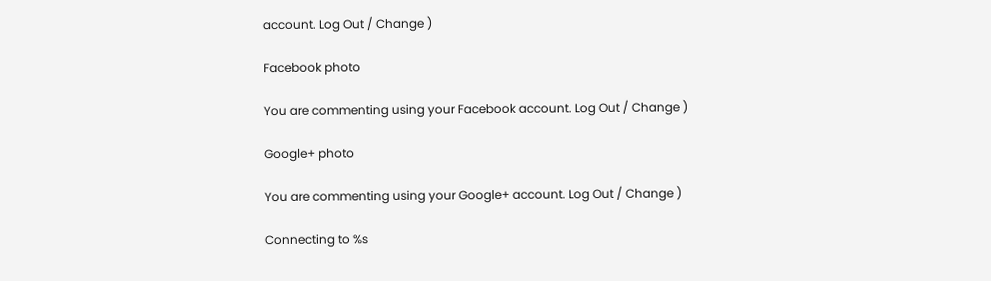account. Log Out / Change )

Facebook photo

You are commenting using your Facebook account. Log Out / Change )

Google+ photo

You are commenting using your Google+ account. Log Out / Change )

Connecting to %s